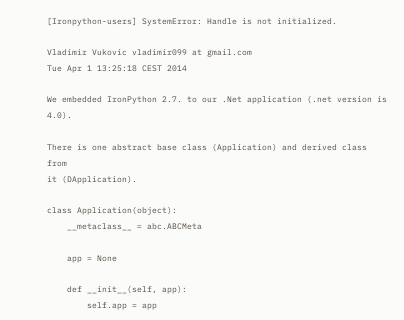[Ironpython-users] SystemError: Handle is not initialized.

Vladimir Vukovic vladimir099 at gmail.com
Tue Apr 1 13:25:18 CEST 2014

We embedded IronPython 2.7. to our .Net application (.net version is 4.0).

There is one abstract base class (Application) and derived class from
it (DApplication).

class Application(object):
    __metaclass__ = abc.ABCMeta

    app = None

    def __init__(self, app):
        self.app = app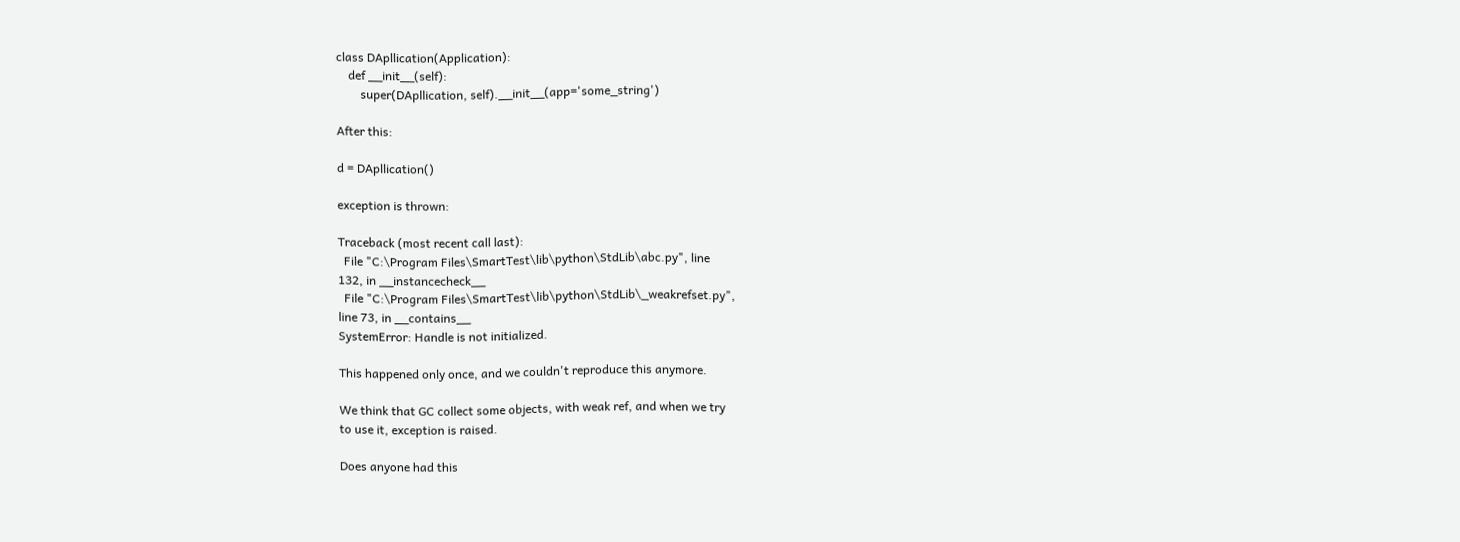class DApllication(Application):
    def __init__(self):
        super(DApllication, self).__init__(app='some_string')

After this:

d = DApllication()

exception is thrown:

Traceback (most recent call last):
  File "C:\Program Files\SmartTest\lib\python\StdLib\abc.py", line
132, in __instancecheck__
  File "C:\Program Files\SmartTest\lib\python\StdLib\_weakrefset.py",
line 73, in __contains__
SystemError: Handle is not initialized.

This happened only once, and we couldn't reproduce this anymore.

We think that GC collect some objects, with weak ref, and when we try
to use it, exception is raised.

Does anyone had this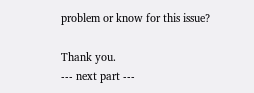problem or know for this issue?

Thank you.
--- next part ---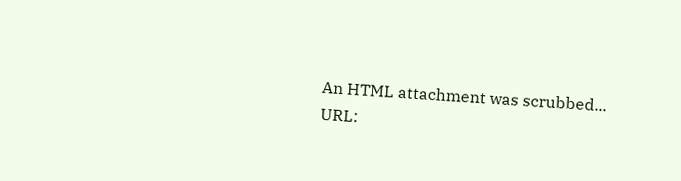An HTML attachment was scrubbed...
URL: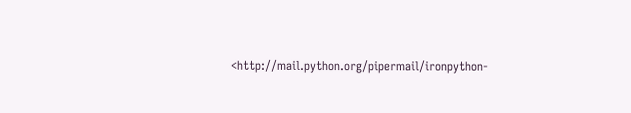<http://mail.python.org/pipermail/ironpython-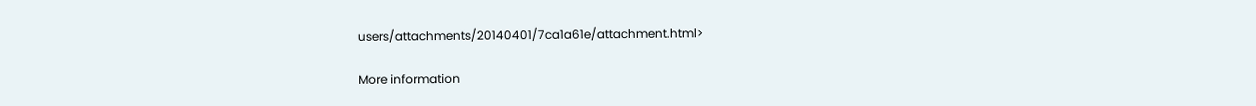users/attachments/20140401/7ca1a61e/attachment.html>

More information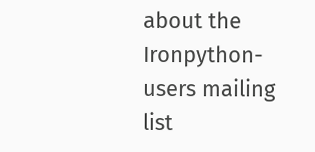about the Ironpython-users mailing list